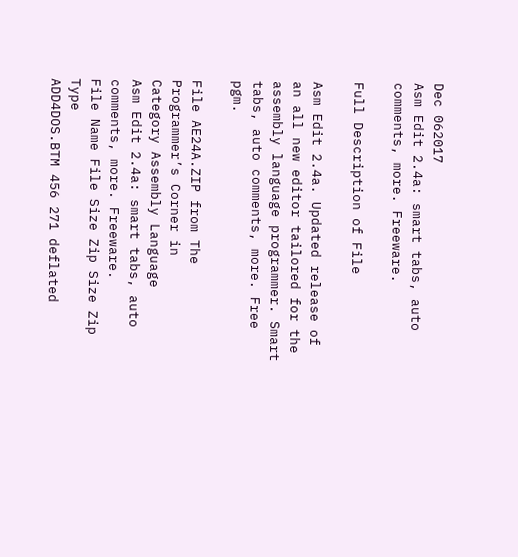Dec 062017
Asm Edit 2.4a: smart tabs, auto comments, more. Freeware.

Full Description of File

Asm Edit 2.4a. Updated release of
an all new editor tailored for the
assembly language programmer. Smart
tabs, auto comments, more. Free pgm.

File AE24A.ZIP from The Programmer’s Corner in
Category Assembly Language
Asm Edit 2.4a: smart tabs, auto comments, more. Freeware.
File Name File Size Zip Size Zip Type
ADD4DOS.BTM 456 271 deflated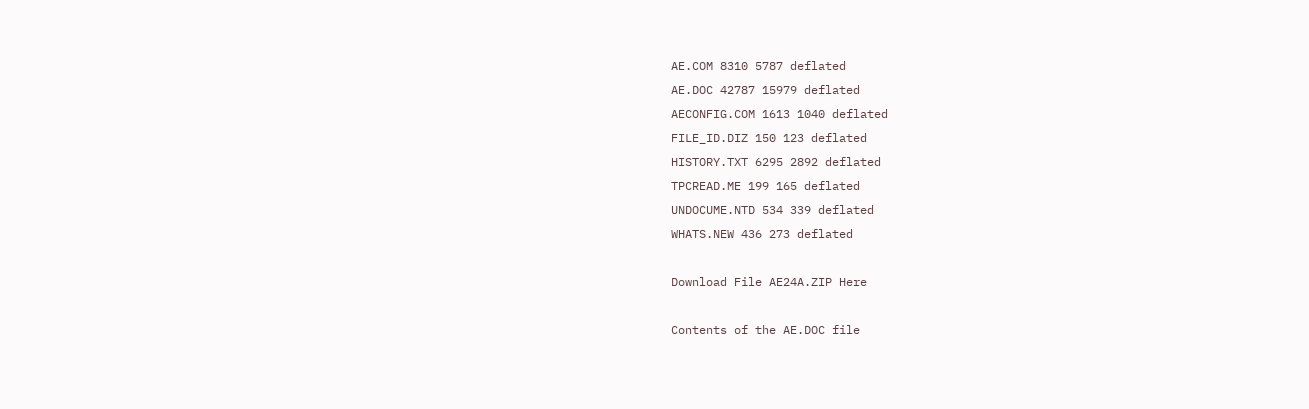AE.COM 8310 5787 deflated
AE.DOC 42787 15979 deflated
AECONFIG.COM 1613 1040 deflated
FILE_ID.DIZ 150 123 deflated
HISTORY.TXT 6295 2892 deflated
TPCREAD.ME 199 165 deflated
UNDOCUME.NTD 534 339 deflated
WHATS.NEW 436 273 deflated

Download File AE24A.ZIP Here

Contents of the AE.DOC file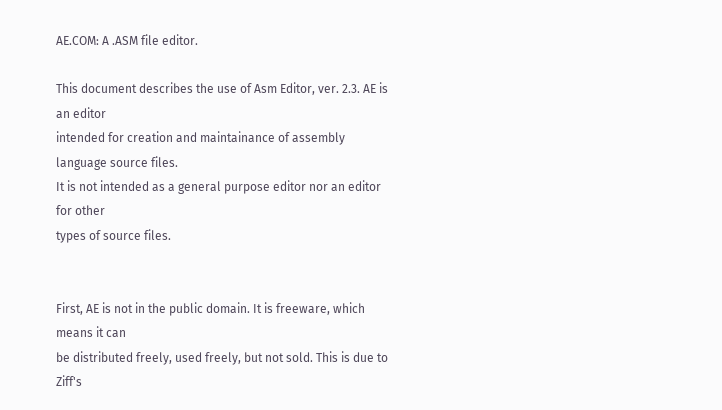AE.COM: A .ASM file editor.

This document describes the use of Asm Editor, ver. 2.3. AE is an editor
intended for creation and maintainance of assembly language source files.
It is not intended as a general purpose editor nor an editor for other
types of source files.


First, AE is not in the public domain. It is freeware, which means it can
be distributed freely, used freely, but not sold. This is due to Ziff's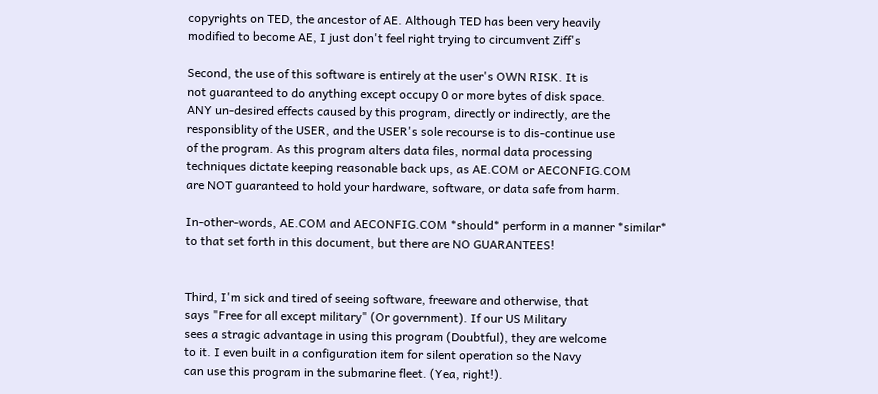copyrights on TED, the ancestor of AE. Although TED has been very heavily
modified to become AE, I just don't feel right trying to circumvent Ziff's

Second, the use of this software is entirely at the user's OWN RISK. It is
not guaranteed to do anything except occupy 0 or more bytes of disk space.
ANY un-desired effects caused by this program, directly or indirectly, are the
responsiblity of the USER, and the USER's sole recourse is to dis-continue use
of the program. As this program alters data files, normal data processing
techniques dictate keeping reasonable back ups, as AE.COM or AECONFIG.COM
are NOT guaranteed to hold your hardware, software, or data safe from harm.

In-other-words, AE.COM and AECONFIG.COM *should* perform in a manner *similar*
to that set forth in this document, but there are NO GUARANTEES!


Third, I'm sick and tired of seeing software, freeware and otherwise, that
says "Free for all except military" (Or government). If our US Military
sees a stragic advantage in using this program (Doubtful), they are welcome
to it. I even built in a configuration item for silent operation so the Navy
can use this program in the submarine fleet. (Yea, right!).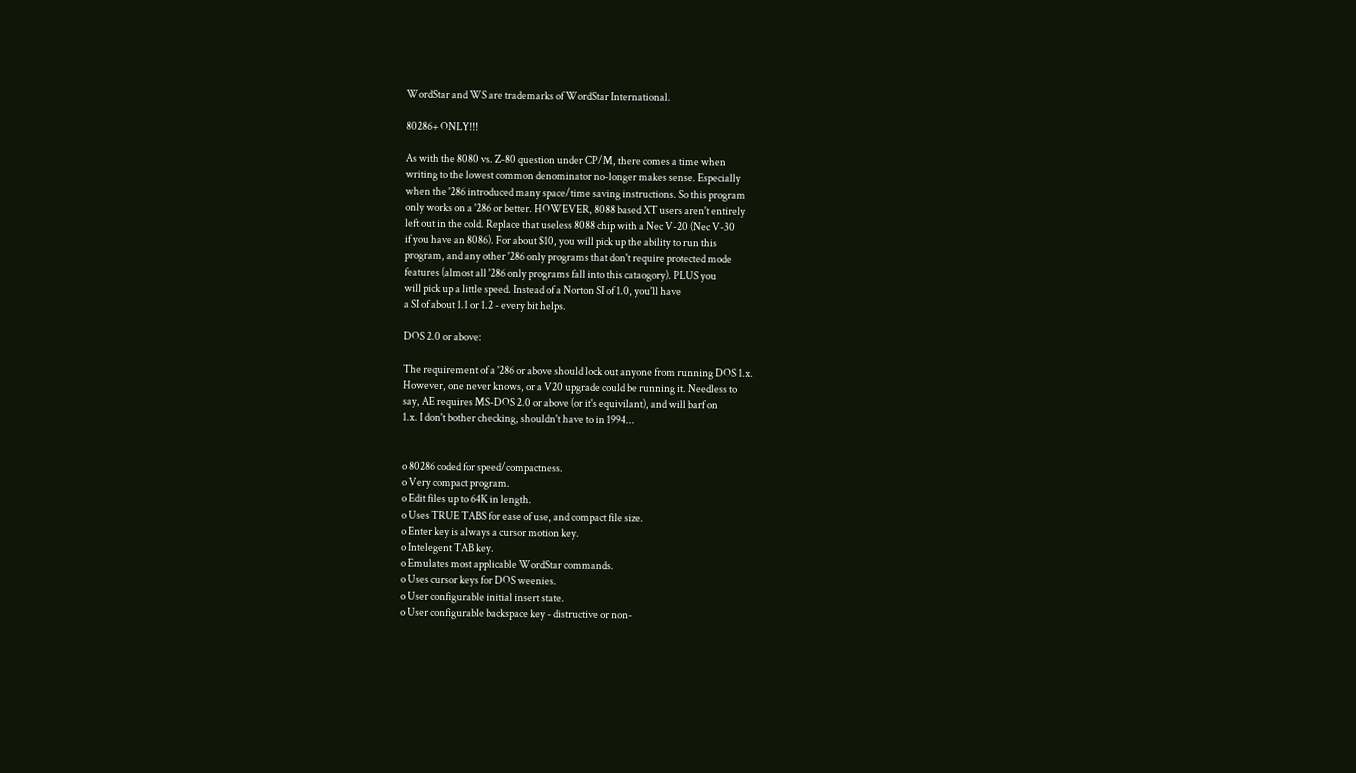WordStar and WS are trademarks of WordStar International.

80286+ ONLY!!!

As with the 8080 vs. Z-80 question under CP/M, there comes a time when
writing to the lowest common denominator no-longer makes sense. Especially
when the '286 introduced many space/time saving instructions. So this program
only works on a '286 or better. HOWEVER, 8088 based XT users aren't entirely
left out in the cold. Replace that useless 8088 chip with a Nec V-20 (Nec V-30
if you have an 8086). For about $10, you will pick up the ability to run this
program, and any other '286 only programs that don't require protected mode
features (almost all '286 only programs fall into this cataogory). PLUS you
will pick up a little speed. Instead of a Norton SI of 1.0, you'll have
a SI of about 1.1 or 1.2 - every bit helps.

DOS 2.0 or above:

The requirement of a '286 or above should lock out anyone from running DOS 1.x.
However, one never knows, or a V20 upgrade could be running it. Needless to
say, AE requires MS-DOS 2.0 or above (or it's equivilant), and will barf on
1.x. I don't bother checking, shouldn't have to in 1994...


o 80286 coded for speed/compactness.
o Very compact program.
o Edit files up to 64K in length.
o Uses TRUE TABS for ease of use, and compact file size.
o Enter key is always a cursor motion key.
o Intelegent TAB key.
o Emulates most applicable WordStar commands.
o Uses cursor keys for DOS weenies.
o User configurable initial insert state.
o User configurable backspace key - distructive or non-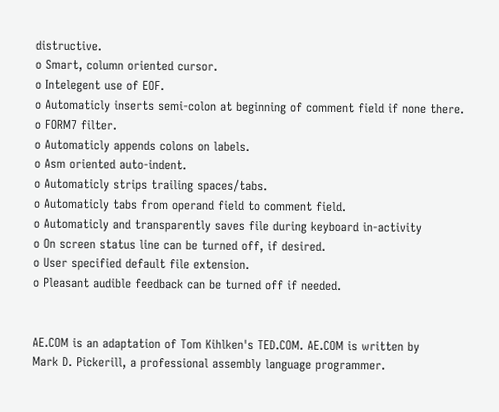distructive.
o Smart, column oriented cursor.
o Intelegent use of EOF.
o Automaticly inserts semi-colon at beginning of comment field if none there.
o FORM7 filter.
o Automaticly appends colons on labels.
o Asm oriented auto-indent.
o Automaticly strips trailing spaces/tabs.
o Automaticly tabs from operand field to comment field.
o Automaticly and transparently saves file during keyboard in-activity
o On screen status line can be turned off, if desired.
o User specified default file extension.
o Pleasant audible feedback can be turned off if needed.


AE.COM is an adaptation of Tom Kihlken's TED.COM. AE.COM is written by
Mark D. Pickerill, a professional assembly language programmer.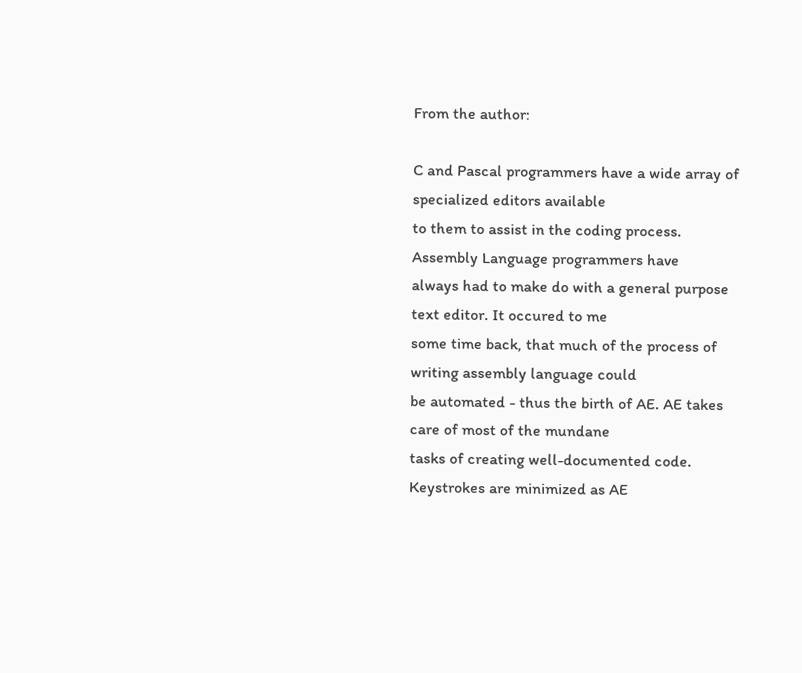From the author:

C and Pascal programmers have a wide array of specialized editors available
to them to assist in the coding process. Assembly Language programmers have
always had to make do with a general purpose text editor. It occured to me
some time back, that much of the process of writing assembly language could
be automated - thus the birth of AE. AE takes care of most of the mundane
tasks of creating well-documented code. Keystrokes are minimized as AE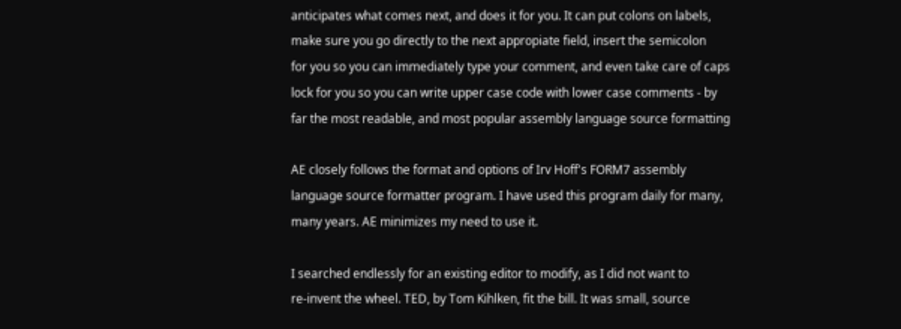anticipates what comes next, and does it for you. It can put colons on labels,
make sure you go directly to the next appropiate field, insert the semicolon
for you so you can immediately type your comment, and even take care of caps
lock for you so you can write upper case code with lower case comments - by
far the most readable, and most popular assembly language source formatting

AE closely follows the format and options of Irv Hoff's FORM7 assembly
language source formatter program. I have used this program daily for many,
many years. AE minimizes my need to use it.

I searched endlessly for an existing editor to modify, as I did not want to
re-invent the wheel. TED, by Tom Kihlken, fit the bill. It was small, source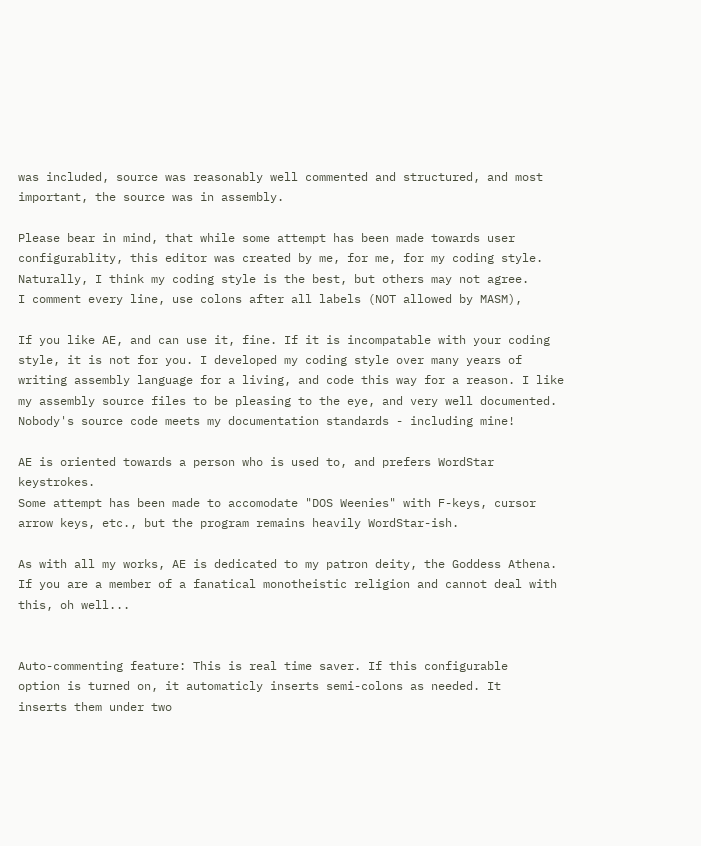was included, source was reasonably well commented and structured, and most
important, the source was in assembly.

Please bear in mind, that while some attempt has been made towards user
configurablity, this editor was created by me, for me, for my coding style.
Naturally, I think my coding style is the best, but others may not agree.
I comment every line, use colons after all labels (NOT allowed by MASM),

If you like AE, and can use it, fine. If it is incompatable with your coding
style, it is not for you. I developed my coding style over many years of
writing assembly language for a living, and code this way for a reason. I like
my assembly source files to be pleasing to the eye, and very well documented.
Nobody's source code meets my documentation standards - including mine!

AE is oriented towards a person who is used to, and prefers WordStar keystrokes.
Some attempt has been made to accomodate "DOS Weenies" with F-keys, cursor
arrow keys, etc., but the program remains heavily WordStar-ish.

As with all my works, AE is dedicated to my patron deity, the Goddess Athena.
If you are a member of a fanatical monotheistic religion and cannot deal with
this, oh well...


Auto-commenting feature: This is real time saver. If this configurable
option is turned on, it automaticly inserts semi-colons as needed. It
inserts them under two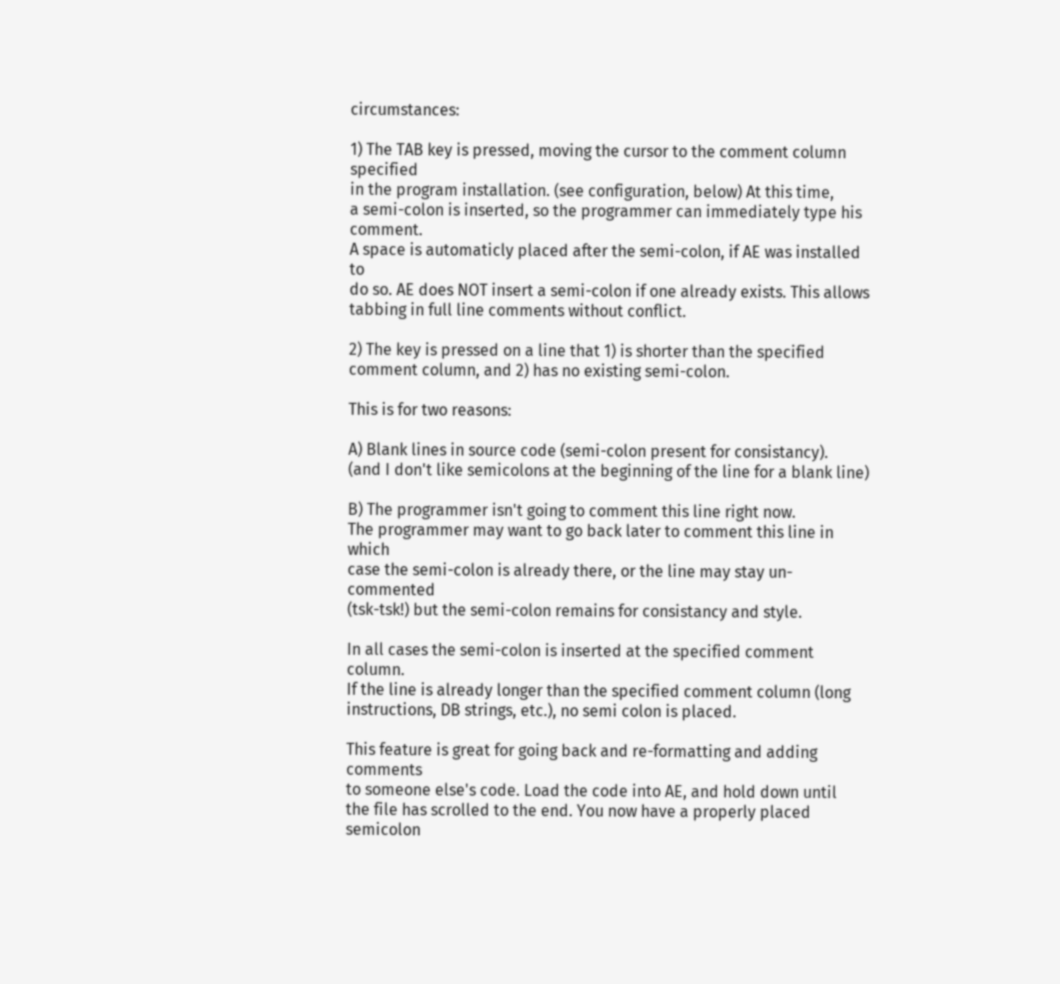circumstances:

1) The TAB key is pressed, moving the cursor to the comment column specified
in the program installation. (see configuration, below) At this time,
a semi-colon is inserted, so the programmer can immediately type his comment.
A space is automaticly placed after the semi-colon, if AE was installed to
do so. AE does NOT insert a semi-colon if one already exists. This allows
tabbing in full line comments without conflict.

2) The key is pressed on a line that 1) is shorter than the specified
comment column, and 2) has no existing semi-colon.

This is for two reasons:

A) Blank lines in source code (semi-colon present for consistancy).
(and I don't like semicolons at the beginning of the line for a blank line)

B) The programmer isn't going to comment this line right now.
The programmer may want to go back later to comment this line in which
case the semi-colon is already there, or the line may stay un-commented
(tsk-tsk!) but the semi-colon remains for consistancy and style.

In all cases the semi-colon is inserted at the specified comment column.
If the line is already longer than the specified comment column (long
instructions, DB strings, etc.), no semi colon is placed.

This feature is great for going back and re-formatting and adding comments
to someone else's code. Load the code into AE, and hold down until
the file has scrolled to the end. You now have a properly placed semicolon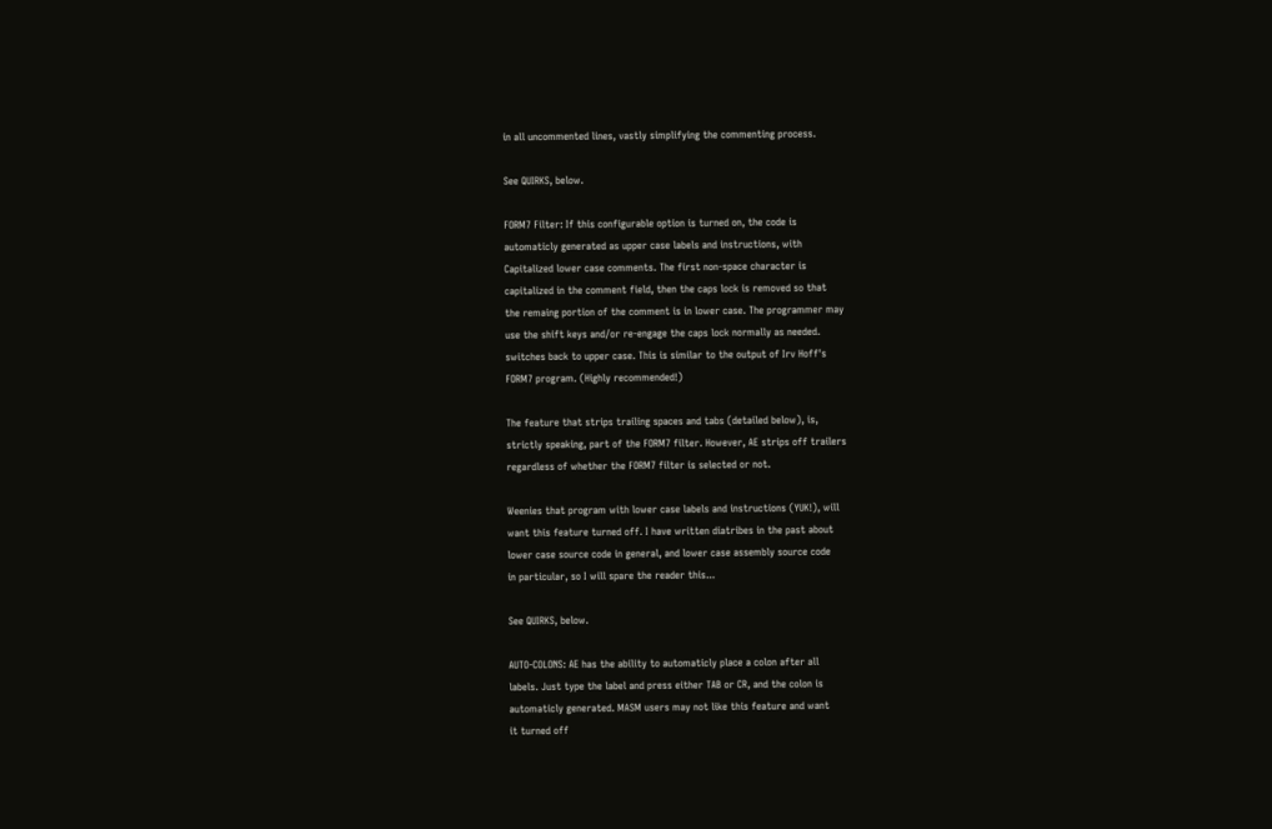in all uncommented lines, vastly simplifying the commenting process.

See QUIRKS, below.

FORM7 Filter: If this configurable option is turned on, the code is
automaticly generated as upper case labels and instructions, with
Capitalized lower case comments. The first non-space character is
capitalized in the comment field, then the caps lock is removed so that
the remaing portion of the comment is in lower case. The programmer may
use the shift keys and/or re-engage the caps lock normally as needed.
switches back to upper case. This is similar to the output of Irv Hoff's
FORM7 program. (Highly recommended!)

The feature that strips trailing spaces and tabs (detailed below), is,
strictly speaking, part of the FORM7 filter. However, AE strips off trailers
regardless of whether the FORM7 filter is selected or not.

Weenies that program with lower case labels and instructions (YUK!), will
want this feature turned off. I have written diatribes in the past about
lower case source code in general, and lower case assembly source code
in particular, so I will spare the reader this...

See QUIRKS, below.

AUTO-COLONS: AE has the ability to automaticly place a colon after all
labels. Just type the label and press either TAB or CR, and the colon is
automaticly generated. MASM users may not like this feature and want
it turned off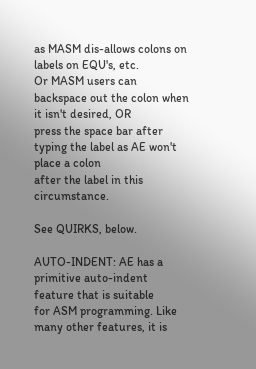as MASM dis-allows colons on labels on EQU's, etc.
Or MASM users can backspace out the colon when it isn't desired, OR
press the space bar after typing the label as AE won't place a colon
after the label in this circumstance.

See QUIRKS, below.

AUTO-INDENT: AE has a primitive auto-indent feature that is suitable
for ASM programming. Like many other features, it is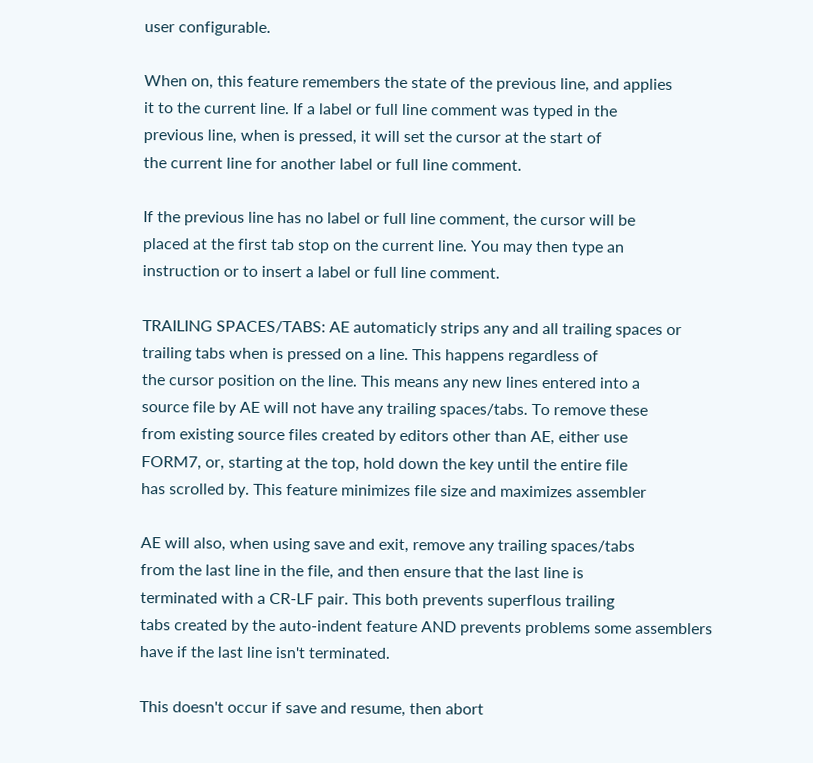user configurable.

When on, this feature remembers the state of the previous line, and applies
it to the current line. If a label or full line comment was typed in the
previous line, when is pressed, it will set the cursor at the start of
the current line for another label or full line comment.

If the previous line has no label or full line comment, the cursor will be
placed at the first tab stop on the current line. You may then type an
instruction or to insert a label or full line comment.

TRAILING SPACES/TABS: AE automaticly strips any and all trailing spaces or
trailing tabs when is pressed on a line. This happens regardless of
the cursor position on the line. This means any new lines entered into a
source file by AE will not have any trailing spaces/tabs. To remove these
from existing source files created by editors other than AE, either use
FORM7, or, starting at the top, hold down the key until the entire file
has scrolled by. This feature minimizes file size and maximizes assembler

AE will also, when using save and exit, remove any trailing spaces/tabs
from the last line in the file, and then ensure that the last line is
terminated with a CR-LF pair. This both prevents superflous trailing
tabs created by the auto-indent feature AND prevents problems some assemblers
have if the last line isn't terminated.

This doesn't occur if save and resume, then abort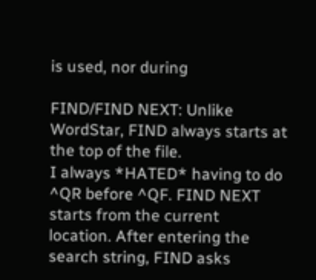is used, nor during

FIND/FIND NEXT: Unlike WordStar, FIND always starts at the top of the file.
I always *HATED* having to do ^QR before ^QF. FIND NEXT starts from the current
location. After entering the search string, FIND asks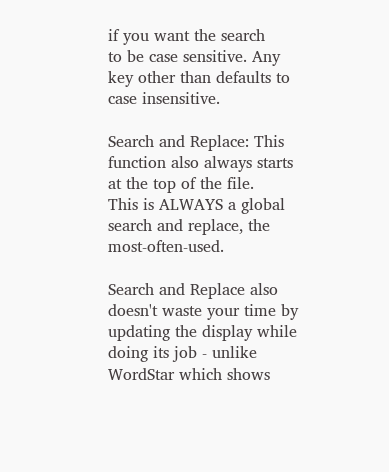if you want the search
to be case sensitive. Any key other than defaults to case insensitive.

Search and Replace: This function also always starts at the top of the file.
This is ALWAYS a global search and replace, the most-often-used.

Search and Replace also doesn't waste your time by updating the display while
doing its job - unlike WordStar which shows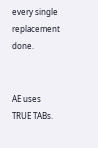every single replacement done.


AE uses TRUE TABs.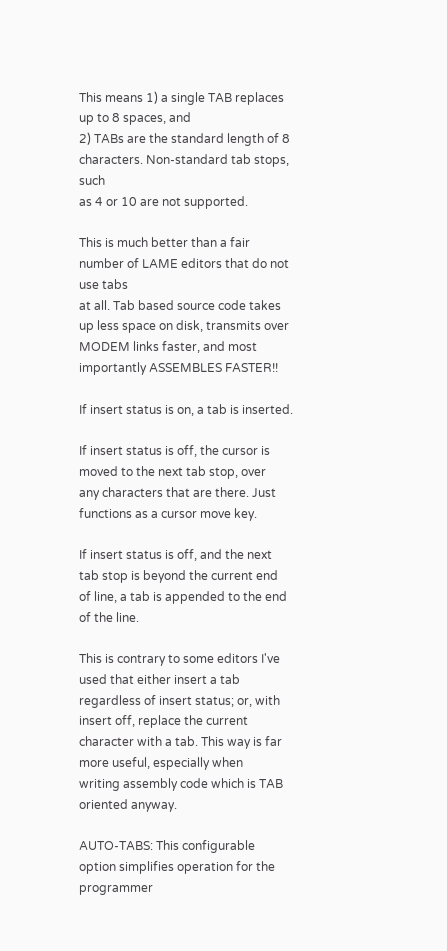This means 1) a single TAB replaces up to 8 spaces, and
2) TABs are the standard length of 8 characters. Non-standard tab stops, such
as 4 or 10 are not supported.

This is much better than a fair number of LAME editors that do not use tabs
at all. Tab based source code takes up less space on disk, transmits over
MODEM links faster, and most importantly ASSEMBLES FASTER!!

If insert status is on, a tab is inserted.

If insert status is off, the cursor is moved to the next tab stop, over
any characters that are there. Just functions as a cursor move key.

If insert status is off, and the next tab stop is beyond the current end
of line, a tab is appended to the end of the line.

This is contrary to some editors I've used that either insert a tab
regardless of insert status; or, with insert off, replace the current
character with a tab. This way is far more useful, especially when
writing assembly code which is TAB oriented anyway.

AUTO-TABS: This configurable option simplifies operation for the programmer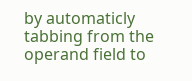by automaticly tabbing from the operand field to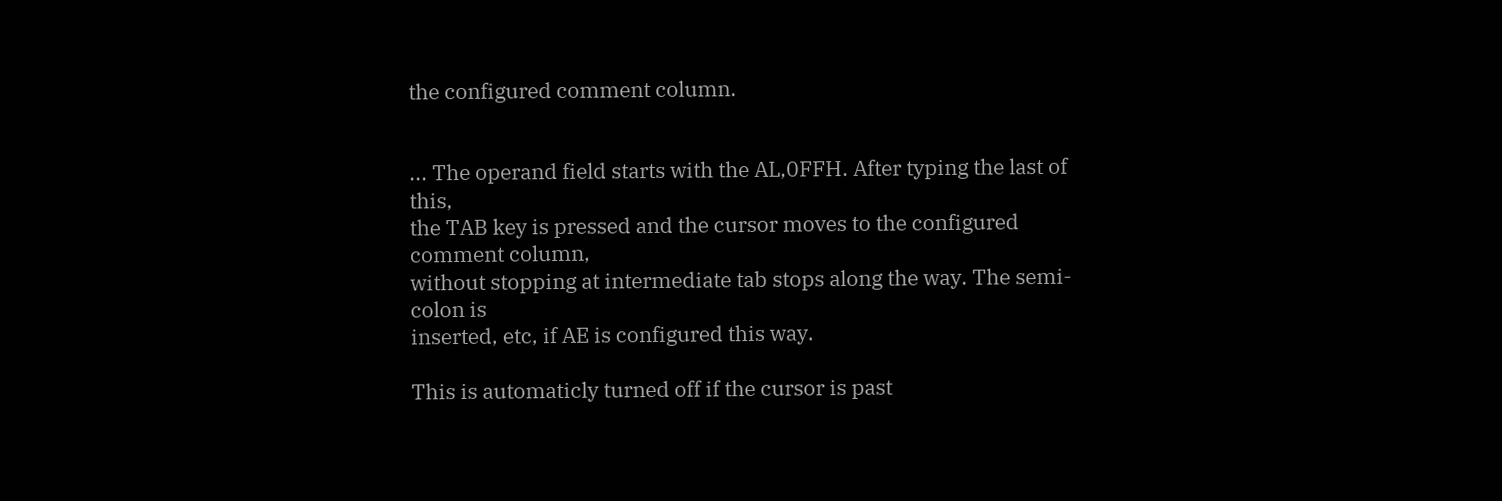the configured comment column.


... The operand field starts with the AL,0FFH. After typing the last of this,
the TAB key is pressed and the cursor moves to the configured comment column,
without stopping at intermediate tab stops along the way. The semi-colon is
inserted, etc, if AE is configured this way.

This is automaticly turned off if the cursor is past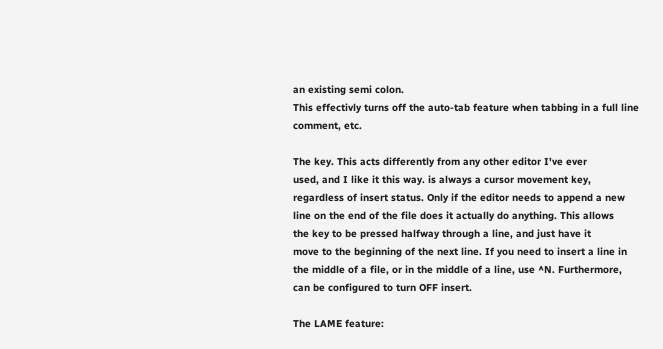an existing semi colon.
This effectivly turns off the auto-tab feature when tabbing in a full line
comment, etc.

The key. This acts differently from any other editor I've ever
used, and I like it this way. is always a cursor movement key,
regardless of insert status. Only if the editor needs to append a new
line on the end of the file does it actually do anything. This allows
the key to be pressed halfway through a line, and just have it
move to the beginning of the next line. If you need to insert a line in
the middle of a file, or in the middle of a line, use ^N. Furthermore,
can be configured to turn OFF insert.

The LAME feature: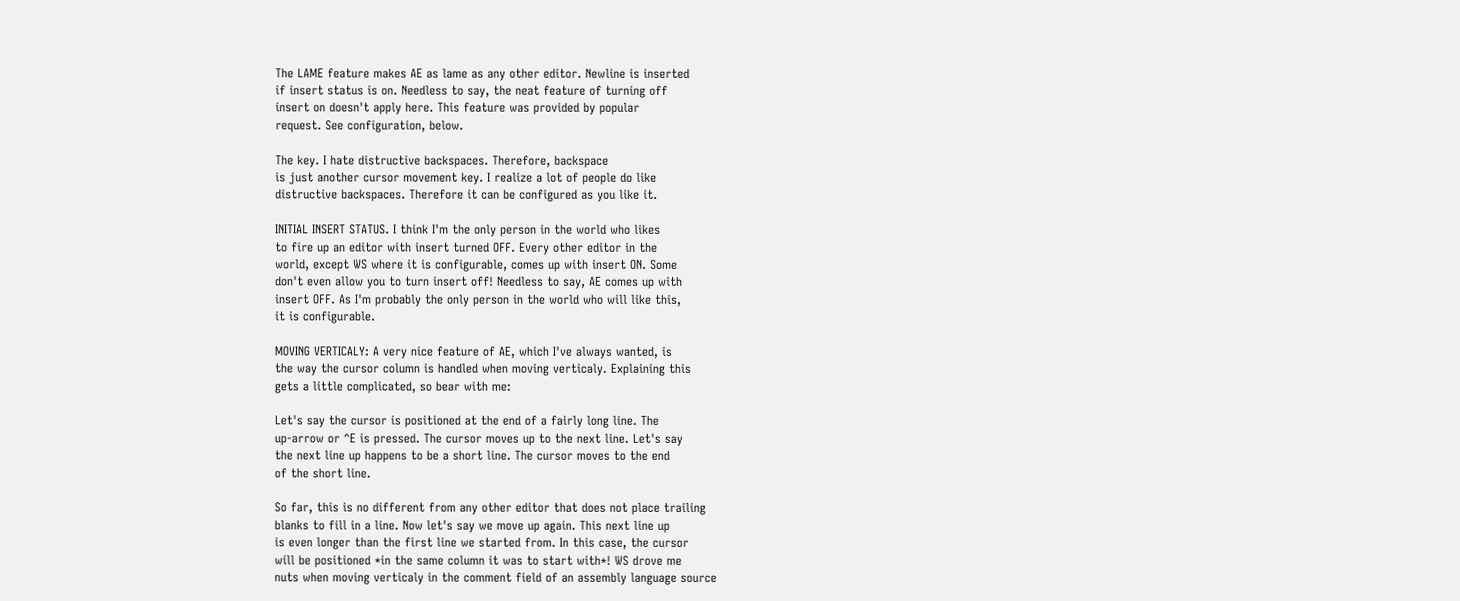The LAME feature makes AE as lame as any other editor. Newline is inserted
if insert status is on. Needless to say, the neat feature of turning off
insert on doesn't apply here. This feature was provided by popular
request. See configuration, below.

The key. I hate distructive backspaces. Therefore, backspace
is just another cursor movement key. I realize a lot of people do like
distructive backspaces. Therefore it can be configured as you like it.

INITIAL INSERT STATUS. I think I'm the only person in the world who likes
to fire up an editor with insert turned OFF. Every other editor in the
world, except WS where it is configurable, comes up with insert ON. Some
don't even allow you to turn insert off! Needless to say, AE comes up with
insert OFF. As I'm probably the only person in the world who will like this,
it is configurable.

MOVING VERTICALY: A very nice feature of AE, which I've always wanted, is
the way the cursor column is handled when moving verticaly. Explaining this
gets a little complicated, so bear with me:

Let's say the cursor is positioned at the end of a fairly long line. The
up-arrow or ^E is pressed. The cursor moves up to the next line. Let's say
the next line up happens to be a short line. The cursor moves to the end
of the short line.

So far, this is no different from any other editor that does not place trailing
blanks to fill in a line. Now let's say we move up again. This next line up
is even longer than the first line we started from. In this case, the cursor
will be positioned *in the same column it was to start with*! WS drove me
nuts when moving verticaly in the comment field of an assembly language source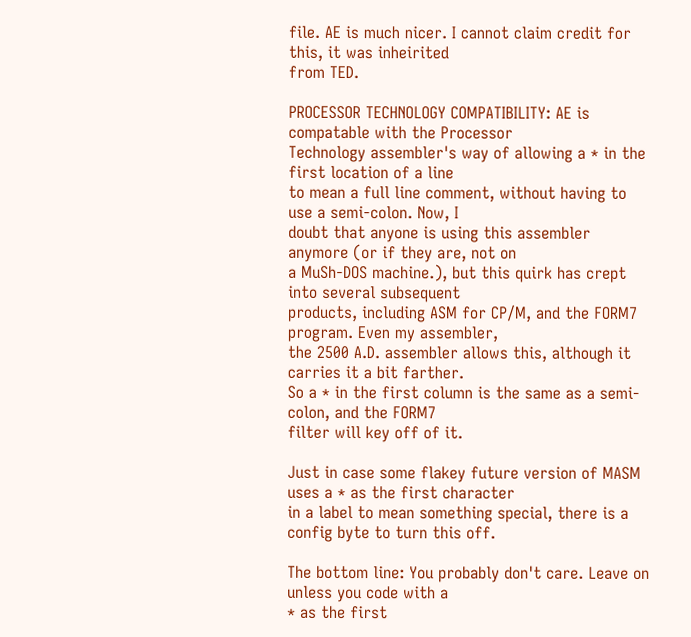file. AE is much nicer. I cannot claim credit for this, it was inheirited
from TED.

PROCESSOR TECHNOLOGY COMPATIBILITY: AE is compatable with the Processor
Technology assembler's way of allowing a * in the first location of a line
to mean a full line comment, without having to use a semi-colon. Now, I
doubt that anyone is using this assembler anymore (or if they are, not on
a MuSh-DOS machine.), but this quirk has crept into several subsequent
products, including ASM for CP/M, and the FORM7 program. Even my assembler,
the 2500 A.D. assembler allows this, although it carries it a bit farther.
So a * in the first column is the same as a semi-colon, and the FORM7
filter will key off of it.

Just in case some flakey future version of MASM uses a * as the first character
in a label to mean something special, there is a config byte to turn this off.

The bottom line: You probably don't care. Leave on unless you code with a
* as the first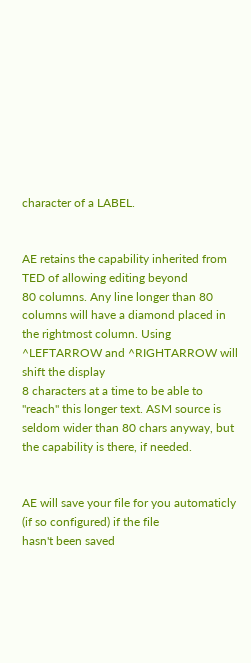character of a LABEL.


AE retains the capability inherited from TED of allowing editing beyond
80 columns. Any line longer than 80 columns will have a diamond placed in
the rightmost column. Using ^LEFTARROW and ^RIGHTARROW will shift the display
8 characters at a time to be able to "reach" this longer text. ASM source is
seldom wider than 80 chars anyway, but the capability is there, if needed.


AE will save your file for you automaticly (if so configured) if the file
hasn't been saved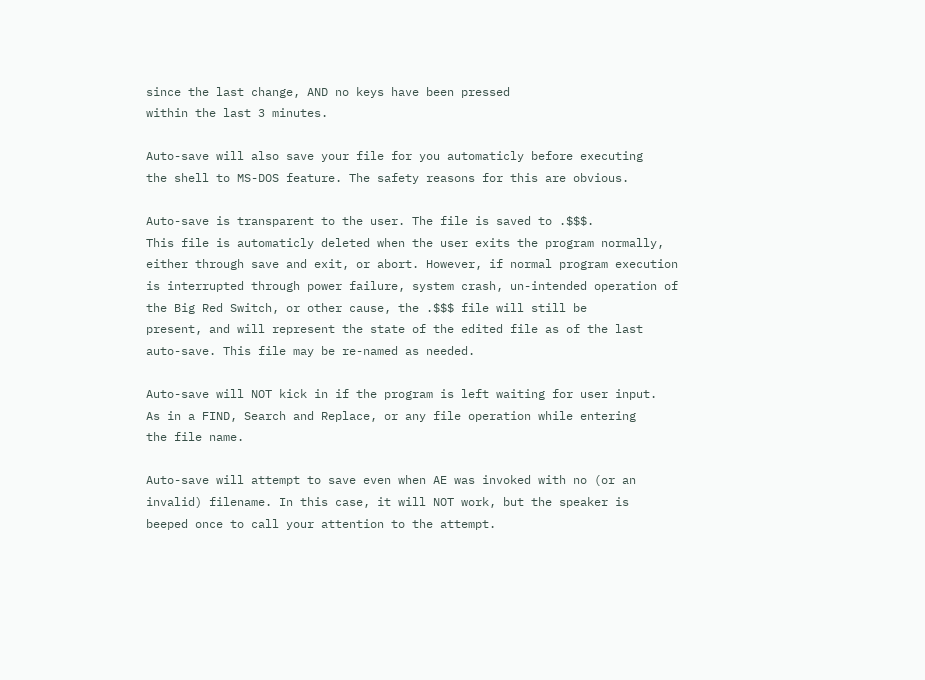since the last change, AND no keys have been pressed
within the last 3 minutes.

Auto-save will also save your file for you automaticly before executing
the shell to MS-DOS feature. The safety reasons for this are obvious.

Auto-save is transparent to the user. The file is saved to .$$$.
This file is automaticly deleted when the user exits the program normally,
either through save and exit, or abort. However, if normal program execution
is interrupted through power failure, system crash, un-intended operation of
the Big Red Switch, or other cause, the .$$$ file will still be
present, and will represent the state of the edited file as of the last
auto-save. This file may be re-named as needed.

Auto-save will NOT kick in if the program is left waiting for user input.
As in a FIND, Search and Replace, or any file operation while entering
the file name.

Auto-save will attempt to save even when AE was invoked with no (or an
invalid) filename. In this case, it will NOT work, but the speaker is
beeped once to call your attention to the attempt.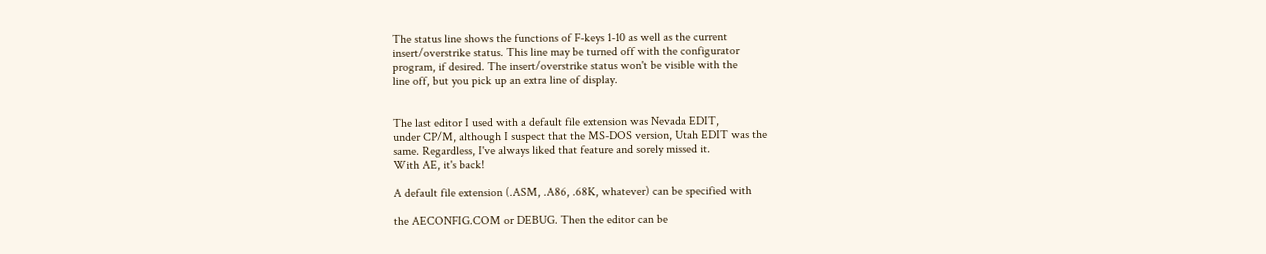The status line shows the functions of F-keys 1-10 as well as the current
insert/overstrike status. This line may be turned off with the configurator
program, if desired. The insert/overstrike status won't be visible with the
line off, but you pick up an extra line of display.


The last editor I used with a default file extension was Nevada EDIT,
under CP/M, although I suspect that the MS-DOS version, Utah EDIT was the
same. Regardless, I've always liked that feature and sorely missed it.
With AE, it's back!

A default file extension (.ASM, .A86, .68K, whatever) can be specified with

the AECONFIG.COM or DEBUG. Then the editor can be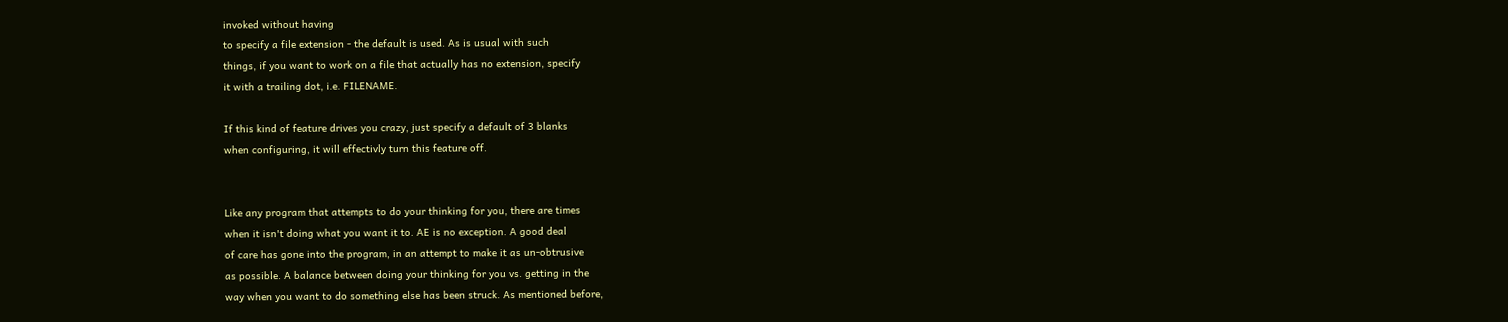invoked without having
to specify a file extension - the default is used. As is usual with such
things, if you want to work on a file that actually has no extension, specify
it with a trailing dot, i.e. FILENAME.

If this kind of feature drives you crazy, just specify a default of 3 blanks
when configuring, it will effectivly turn this feature off.


Like any program that attempts to do your thinking for you, there are times
when it isn't doing what you want it to. AE is no exception. A good deal
of care has gone into the program, in an attempt to make it as un-obtrusive
as possible. A balance between doing your thinking for you vs. getting in the
way when you want to do something else has been struck. As mentioned before,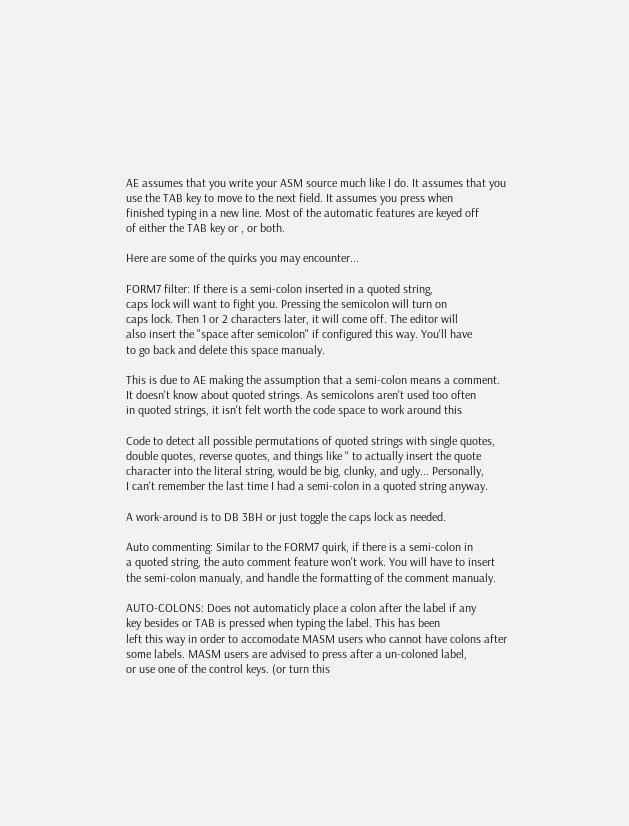AE assumes that you write your ASM source much like I do. It assumes that you
use the TAB key to move to the next field. It assumes you press when
finished typing in a new line. Most of the automatic features are keyed off
of either the TAB key or , or both.

Here are some of the quirks you may encounter...

FORM7 filter: If there is a semi-colon inserted in a quoted string,
caps lock will want to fight you. Pressing the semicolon will turn on
caps lock. Then 1 or 2 characters later, it will come off. The editor will
also insert the "space after semicolon" if configured this way. You'll have
to go back and delete this space manualy.

This is due to AE making the assumption that a semi-colon means a comment.
It doesn't know about quoted strings. As semicolons aren't used too often
in quoted strings, it isn't felt worth the code space to work around this

Code to detect all possible permutations of quoted strings with single quotes,
double quotes, reverse quotes, and things like '' to actually insert the quote
character into the literal string, would be big, clunky, and ugly... Personally,
I can't remember the last time I had a semi-colon in a quoted string anyway.

A work-around is to DB 3BH or just toggle the caps lock as needed.

Auto commenting: Similar to the FORM7 quirk, if there is a semi-colon in
a quoted string, the auto comment feature won't work. You will have to insert
the semi-colon manualy, and handle the formatting of the comment manualy.

AUTO-COLONS: Does not automaticly place a colon after the label if any
key besides or TAB is pressed when typing the label. This has been
left this way in order to accomodate MASM users who cannot have colons after
some labels. MASM users are advised to press after a un-coloned label,
or use one of the control keys. (or turn this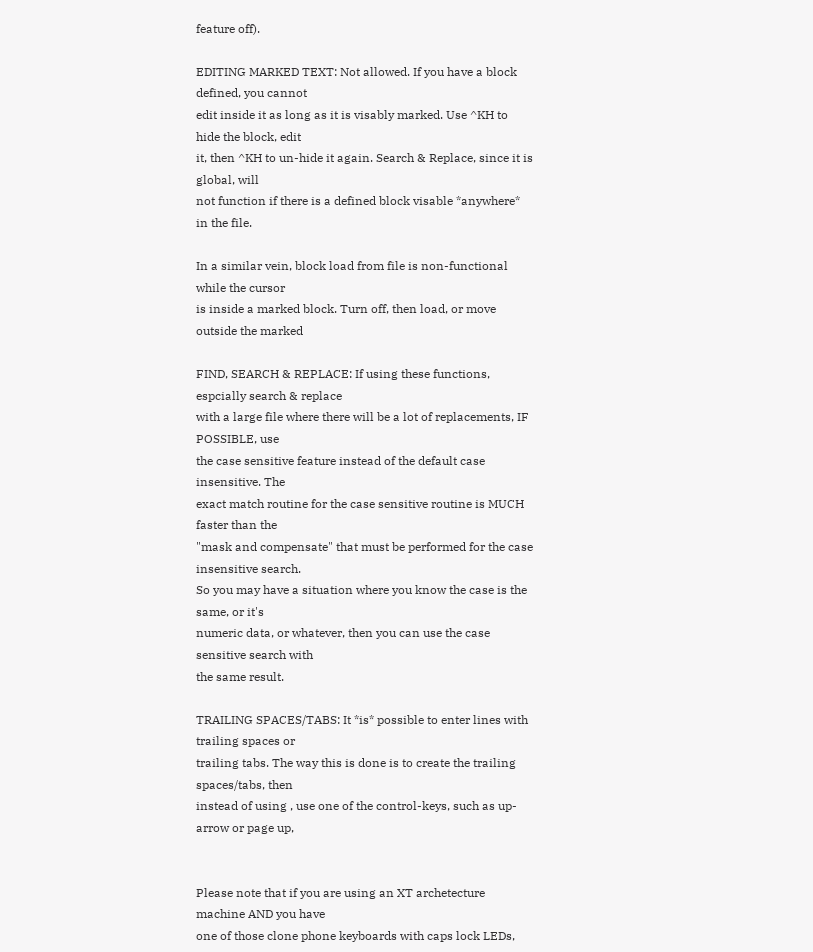feature off).

EDITING MARKED TEXT: Not allowed. If you have a block defined, you cannot
edit inside it as long as it is visably marked. Use ^KH to hide the block, edit
it, then ^KH to un-hide it again. Search & Replace, since it is global, will
not function if there is a defined block visable *anywhere* in the file.

In a similar vein, block load from file is non-functional while the cursor
is inside a marked block. Turn off, then load, or move outside the marked

FIND, SEARCH & REPLACE: If using these functions, espcially search & replace
with a large file where there will be a lot of replacements, IF POSSIBLE, use
the case sensitive feature instead of the default case insensitive. The
exact match routine for the case sensitive routine is MUCH faster than the
"mask and compensate" that must be performed for the case insensitive search.
So you may have a situation where you know the case is the same, or it's
numeric data, or whatever, then you can use the case sensitive search with
the same result.

TRAILING SPACES/TABS: It *is* possible to enter lines with trailing spaces or
trailing tabs. The way this is done is to create the trailing spaces/tabs, then
instead of using , use one of the control-keys, such as up-arrow or page up,


Please note that if you are using an XT archetecture machine AND you have
one of those clone phone keyboards with caps lock LEDs,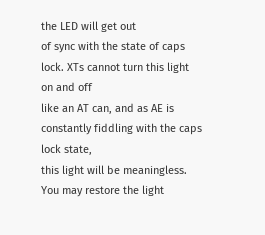the LED will get out
of sync with the state of caps lock. XTs cannot turn this light on and off
like an AT can, and as AE is constantly fiddling with the caps lock state,
this light will be meaningless. You may restore the light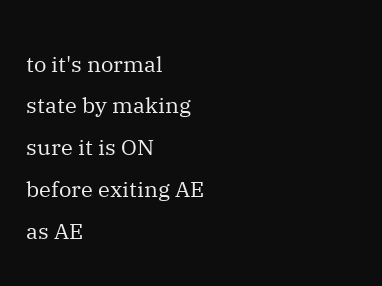to it's normal
state by making sure it is ON before exiting AE as AE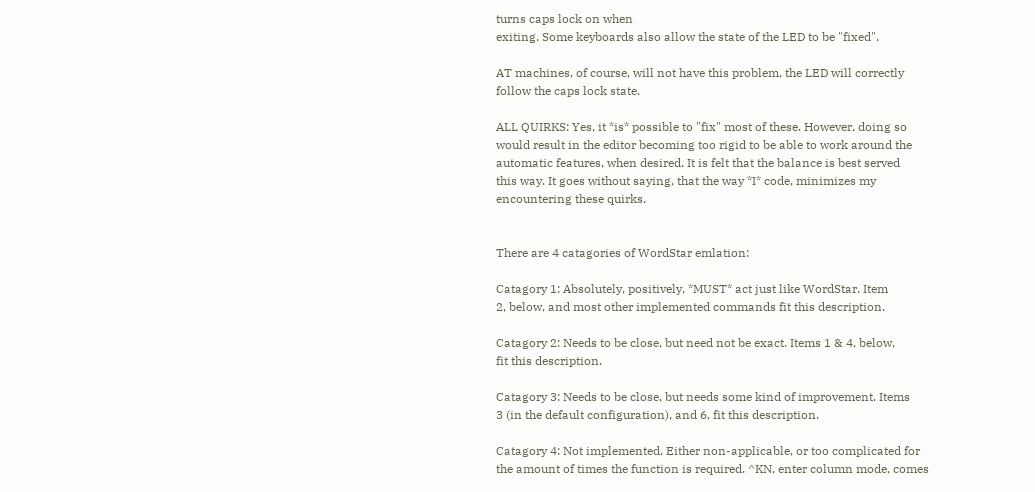turns caps lock on when
exiting. Some keyboards also allow the state of the LED to be "fixed".

AT machines, of course, will not have this problem, the LED will correctly
follow the caps lock state.

ALL QUIRKS: Yes, it *is* possible to "fix" most of these. However, doing so
would result in the editor becoming too rigid to be able to work around the
automatic features, when desired. It is felt that the balance is best served
this way. It goes without saying, that the way *I* code, minimizes my
encountering these quirks.


There are 4 catagories of WordStar emlation:

Catagory 1: Absolutely, positively, *MUST* act just like WordStar. Item
2, below, and most other implemented commands fit this description.

Catagory 2: Needs to be close, but need not be exact. Items 1 & 4, below,
fit this description.

Catagory 3: Needs to be close, but needs some kind of improvement. Items
3 (in the default configuration), and 6, fit this description.

Catagory 4: Not implemented. Either non-applicable, or too complicated for
the amount of times the function is required. ^KN, enter column mode, comes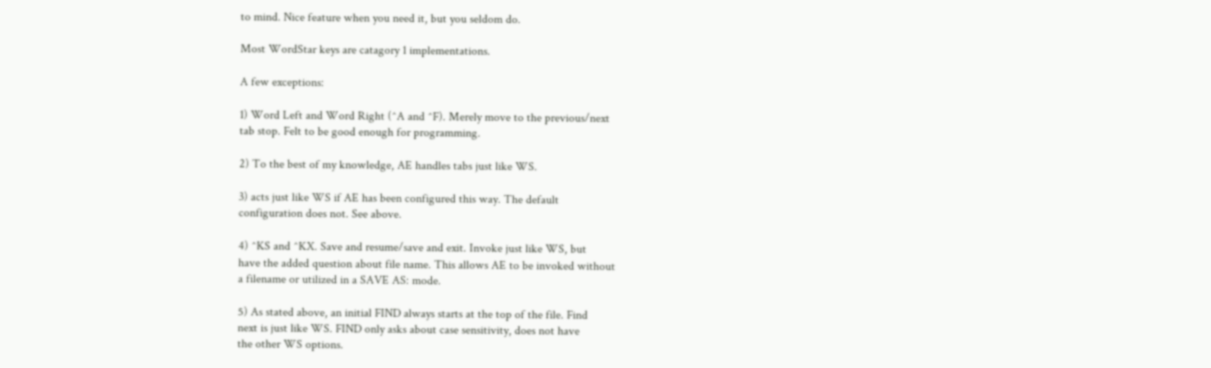to mind. Nice feature when you need it, but you seldom do.

Most WordStar keys are catagory 1 implementations.

A few exceptions:

1) Word Left and Word Right (^A and ^F). Merely move to the previous/next
tab stop. Felt to be good enough for programming.

2) To the best of my knowledge, AE handles tabs just like WS.

3) acts just like WS if AE has been configured this way. The default
configuration does not. See above.

4) ^KS and ^KX. Save and resume/save and exit. Invoke just like WS, but
have the added question about file name. This allows AE to be invoked without
a filename or utilized in a SAVE AS: mode.

5) As stated above, an initial FIND always starts at the top of the file. Find
next is just like WS. FIND only asks about case sensitivity, does not have
the other WS options.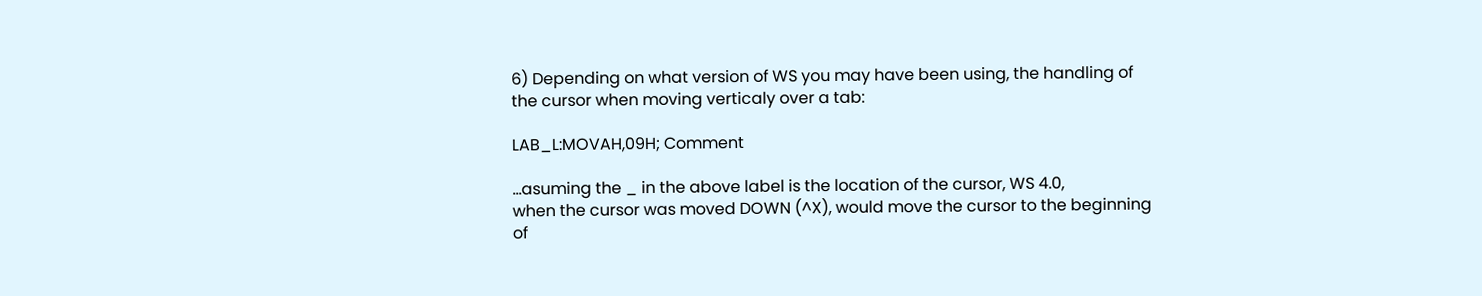6) Depending on what version of WS you may have been using, the handling of
the cursor when moving verticaly over a tab:

LAB_L:MOVAH,09H; Comment

...asuming the _ in the above label is the location of the cursor, WS 4.0,
when the cursor was moved DOWN (^X), would move the cursor to the beginning
of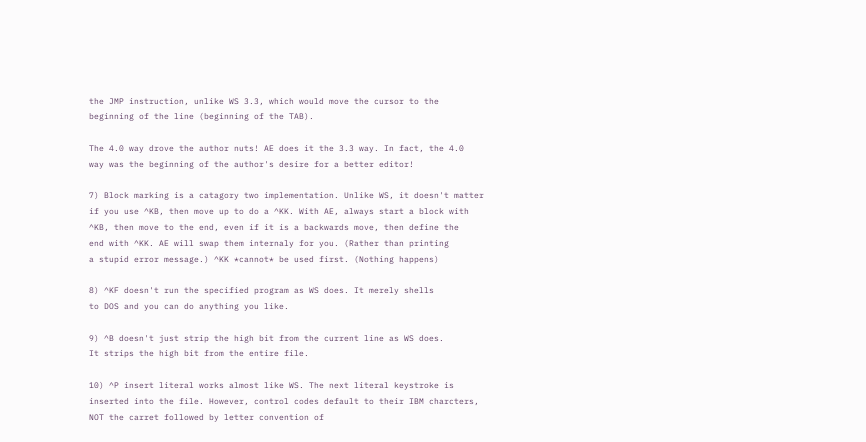the JMP instruction, unlike WS 3.3, which would move the cursor to the
beginning of the line (beginning of the TAB).

The 4.0 way drove the author nuts! AE does it the 3.3 way. In fact, the 4.0
way was the beginning of the author's desire for a better editor!

7) Block marking is a catagory two implementation. Unlike WS, it doesn't matter
if you use ^KB, then move up to do a ^KK. With AE, always start a block with
^KB, then move to the end, even if it is a backwards move, then define the
end with ^KK. AE will swap them internaly for you. (Rather than printing
a stupid error message.) ^KK *cannot* be used first. (Nothing happens)

8) ^KF doesn't run the specified program as WS does. It merely shells
to DOS and you can do anything you like.

9) ^B doesn't just strip the high bit from the current line as WS does.
It strips the high bit from the entire file.

10) ^P insert literal works almost like WS. The next literal keystroke is
inserted into the file. However, control codes default to their IBM charcters,
NOT the carret followed by letter convention of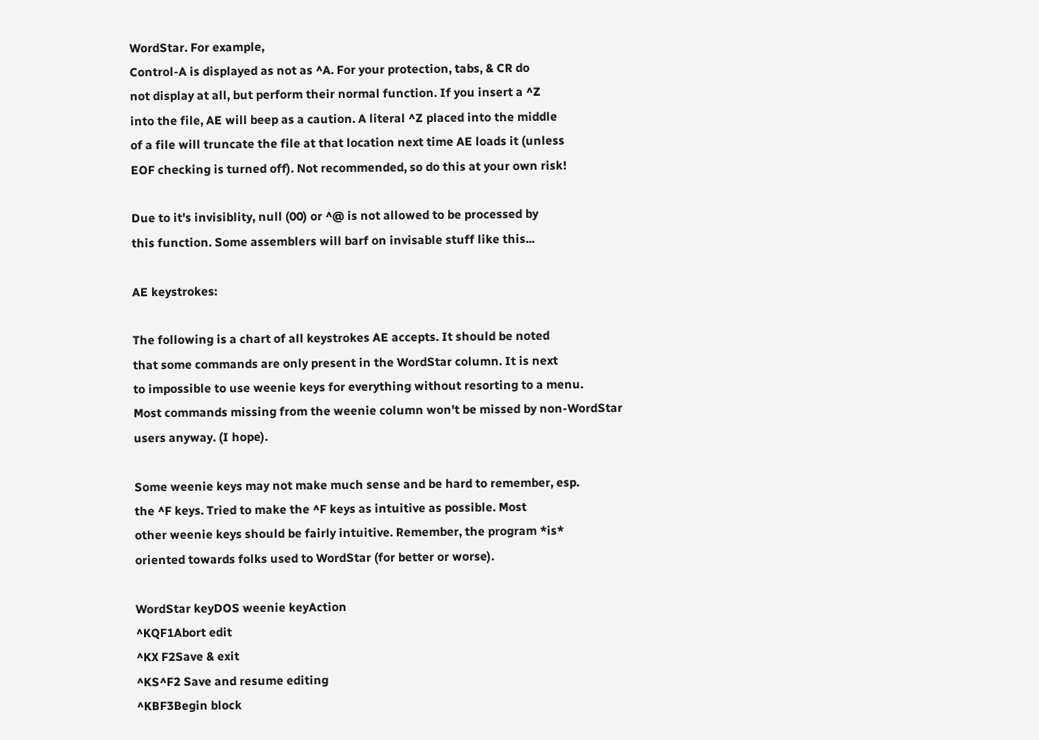WordStar. For example,
Control-A is displayed as not as ^A. For your protection, tabs, & CR do
not display at all, but perform their normal function. If you insert a ^Z
into the file, AE will beep as a caution. A literal ^Z placed into the middle
of a file will truncate the file at that location next time AE loads it (unless
EOF checking is turned off). Not recommended, so do this at your own risk!

Due to it's invisiblity, null (00) or ^@ is not allowed to be processed by
this function. Some assemblers will barf on invisable stuff like this...

AE keystrokes:

The following is a chart of all keystrokes AE accepts. It should be noted
that some commands are only present in the WordStar column. It is next
to impossible to use weenie keys for everything without resorting to a menu.
Most commands missing from the weenie column won't be missed by non-WordStar
users anyway. (I hope).

Some weenie keys may not make much sense and be hard to remember, esp.
the ^F keys. Tried to make the ^F keys as intuitive as possible. Most
other weenie keys should be fairly intuitive. Remember, the program *is*
oriented towards folks used to WordStar (for better or worse).

WordStar keyDOS weenie keyAction
^KQF1Abort edit
^KX F2Save & exit
^KS^F2 Save and resume editing
^KBF3Begin block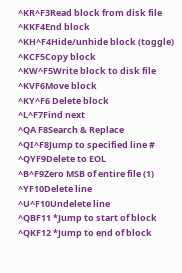^KR^F3Read block from disk file
^KKF4End block
^KH^F4Hide/unhide block (toggle)
^KCF5Copy block
^KW^F5Write block to disk file
^KVF6Move block
^KY^F6 Delete block
^L^F7Find next
^QA F8Search & Replace
^QI^F8Jump to specified line #
^QYF9Delete to EOL
^B^F9Zero MSB of entire file (1)
^YF10Delete line
^U^F10Undelete line
^QBF11 *Jump to start of block
^QKF12 *Jump to end of block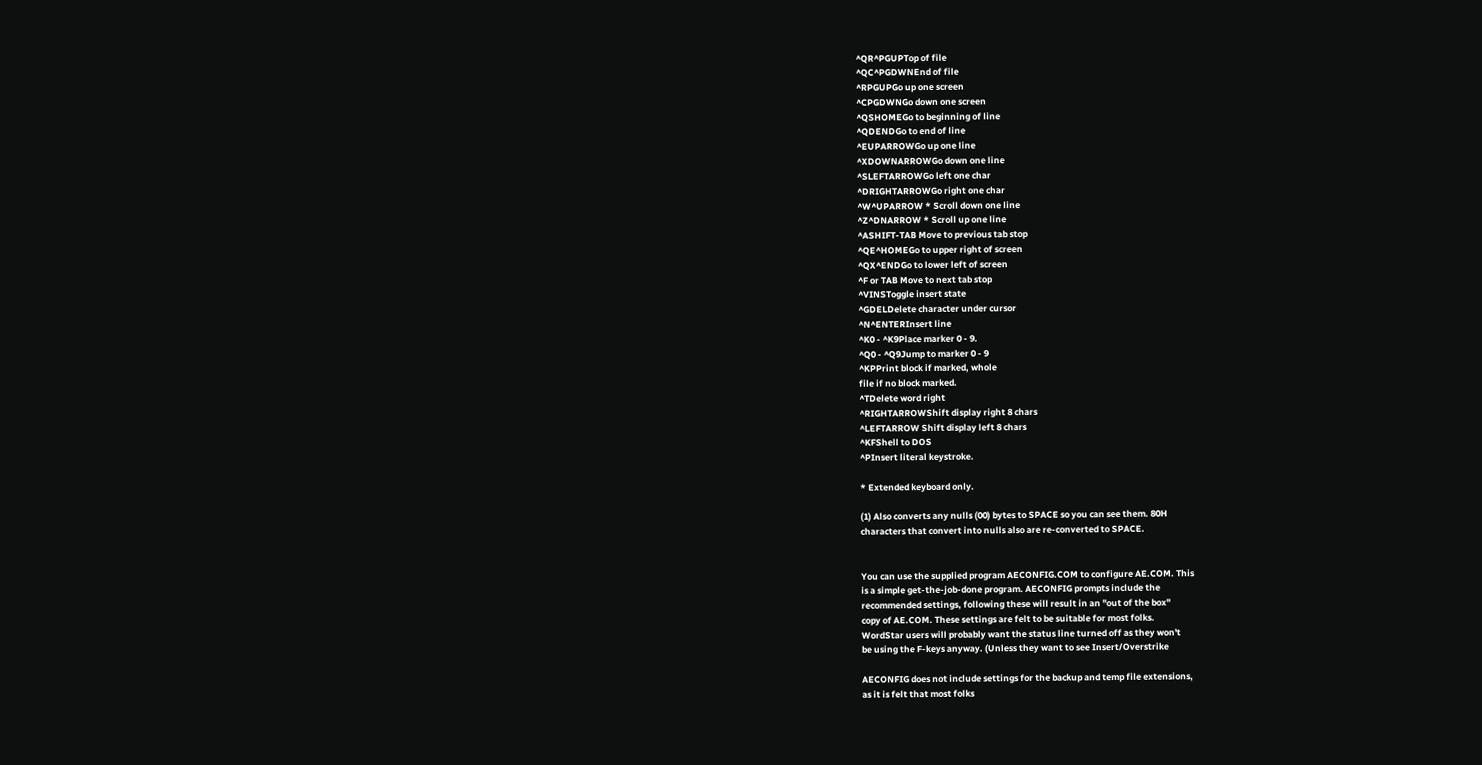^QR^PGUPTop of file
^QC^PGDWNEnd of file
^RPGUPGo up one screen
^CPGDWNGo down one screen
^QSHOMEGo to beginning of line
^QDENDGo to end of line
^EUPARROWGo up one line
^XDOWNARROWGo down one line
^SLEFTARROWGo left one char
^DRIGHTARROWGo right one char
^W^UPARROW * Scroll down one line
^Z^DNARROW * Scroll up one line
^ASHIFT-TAB Move to previous tab stop
^QE^HOMEGo to upper right of screen
^QX^ENDGo to lower left of screen
^F or TAB Move to next tab stop
^VINSToggle insert state
^GDELDelete character under cursor
^N^ENTERInsert line
^K0 - ^K9Place marker 0 - 9.
^Q0 - ^Q9Jump to marker 0 - 9
^KPPrint block if marked, whole
file if no block marked.
^TDelete word right
^RIGHTARROWShift display right 8 chars
^LEFTARROW Shift display left 8 chars
^KFShell to DOS
^PInsert literal keystroke.

* Extended keyboard only.

(1) Also converts any nulls (00) bytes to SPACE so you can see them. 80H
characters that convert into nulls also are re-converted to SPACE.


You can use the supplied program AECONFIG.COM to configure AE.COM. This
is a simple get-the-job-done program. AECONFIG prompts include the
recommended settings, following these will result in an "out of the box"
copy of AE.COM. These settings are felt to be suitable for most folks.
WordStar users will probably want the status line turned off as they won't
be using the F-keys anyway. (Unless they want to see Insert/Overstrike

AECONFIG does not include settings for the backup and temp file extensions,
as it is felt that most folks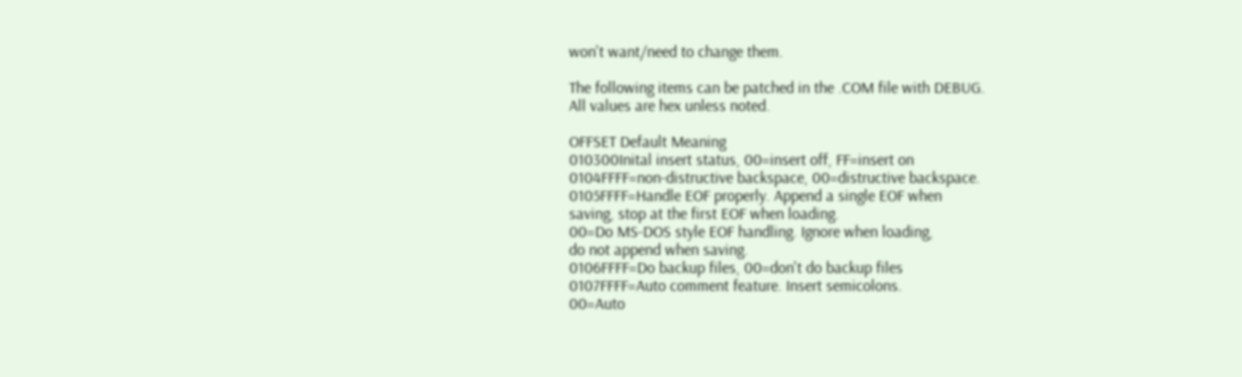won't want/need to change them.

The following items can be patched in the .COM file with DEBUG.
All values are hex unless noted.

OFFSET Default Meaning
010300Inital insert status, 00=insert off, FF=insert on
0104FFFF=non-distructive backspace, 00=distructive backspace.
0105FFFF=Handle EOF properly. Append a single EOF when
saving, stop at the first EOF when loading.
00=Do MS-DOS style EOF handling. Ignore when loading,
do not append when saving.
0106FFFF=Do backup files, 00=don't do backup files
0107FFFF=Auto comment feature. Insert semicolons.
00=Auto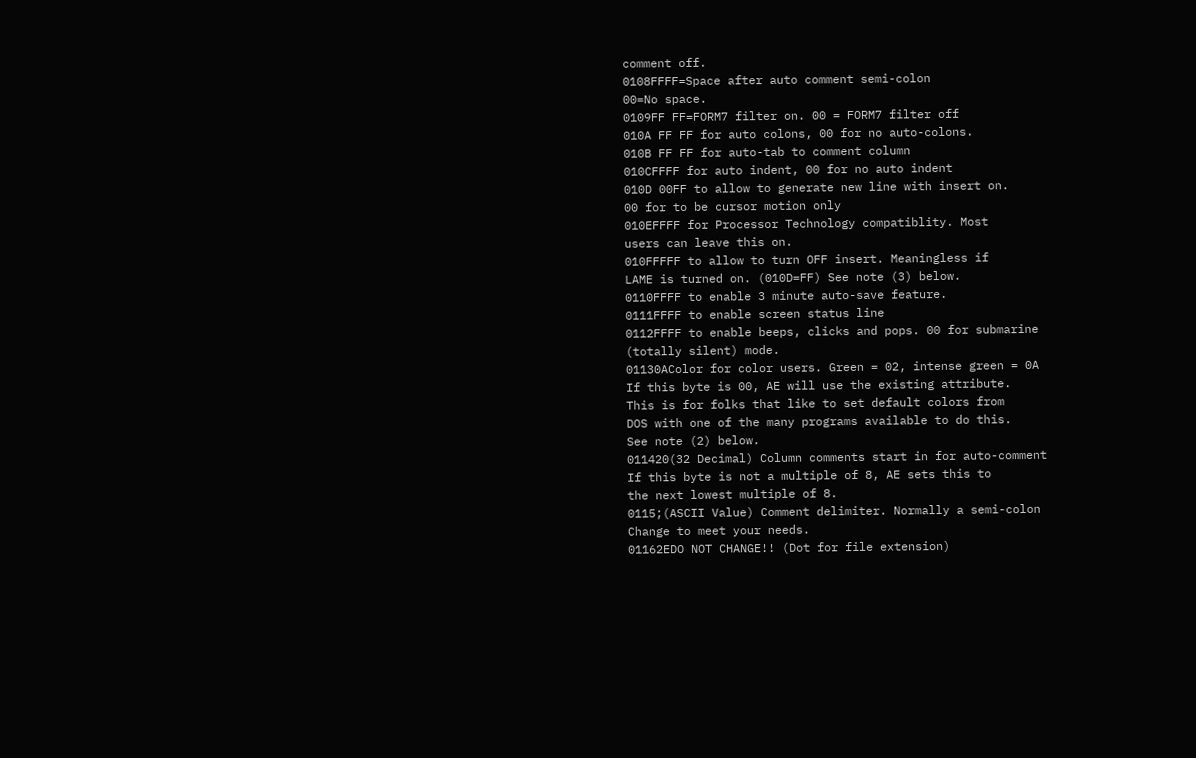comment off.
0108FFFF=Space after auto comment semi-colon
00=No space.
0109FF FF=FORM7 filter on. 00 = FORM7 filter off
010A FF FF for auto colons, 00 for no auto-colons.
010B FF FF for auto-tab to comment column
010CFFFF for auto indent, 00 for no auto indent
010D 00FF to allow to generate new line with insert on.
00 for to be cursor motion only
010EFFFF for Processor Technology compatiblity. Most
users can leave this on.
010FFFFF to allow to turn OFF insert. Meaningless if
LAME is turned on. (010D=FF) See note (3) below.
0110FFFF to enable 3 minute auto-save feature.
0111FFFF to enable screen status line
0112FFFF to enable beeps, clicks and pops. 00 for submarine
(totally silent) mode.
01130AColor for color users. Green = 02, intense green = 0A
If this byte is 00, AE will use the existing attribute.
This is for folks that like to set default colors from
DOS with one of the many programs available to do this.
See note (2) below.
011420(32 Decimal) Column comments start in for auto-comment
If this byte is not a multiple of 8, AE sets this to
the next lowest multiple of 8.
0115;(ASCII Value) Comment delimiter. Normally a semi-colon
Change to meet your needs.
01162EDO NOT CHANGE!! (Dot for file extension)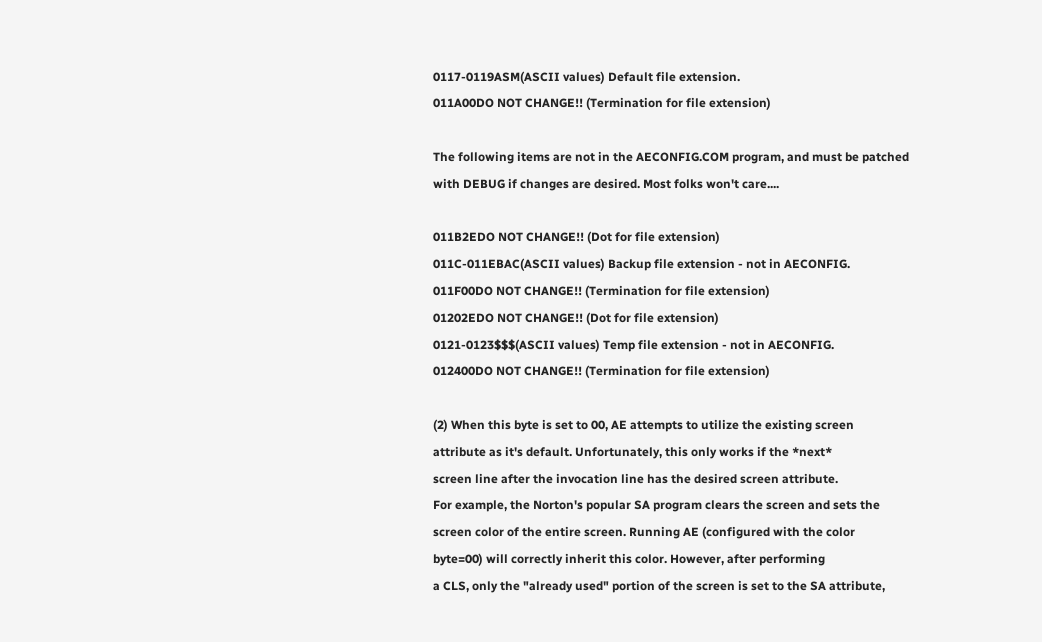0117-0119ASM(ASCII values) Default file extension.
011A00DO NOT CHANGE!! (Termination for file extension)

The following items are not in the AECONFIG.COM program, and must be patched
with DEBUG if changes are desired. Most folks won't care....

011B2EDO NOT CHANGE!! (Dot for file extension)
011C-011EBAC(ASCII values) Backup file extension - not in AECONFIG.
011F00DO NOT CHANGE!! (Termination for file extension)
01202EDO NOT CHANGE!! (Dot for file extension)
0121-0123$$$(ASCII values) Temp file extension - not in AECONFIG.
012400DO NOT CHANGE!! (Termination for file extension)

(2) When this byte is set to 00, AE attempts to utilize the existing screen
attribute as it's default. Unfortunately, this only works if the *next*
screen line after the invocation line has the desired screen attribute.
For example, the Norton's popular SA program clears the screen and sets the
screen color of the entire screen. Running AE (configured with the color
byte=00) will correctly inherit this color. However, after performing
a CLS, only the "already used" portion of the screen is set to the SA attribute,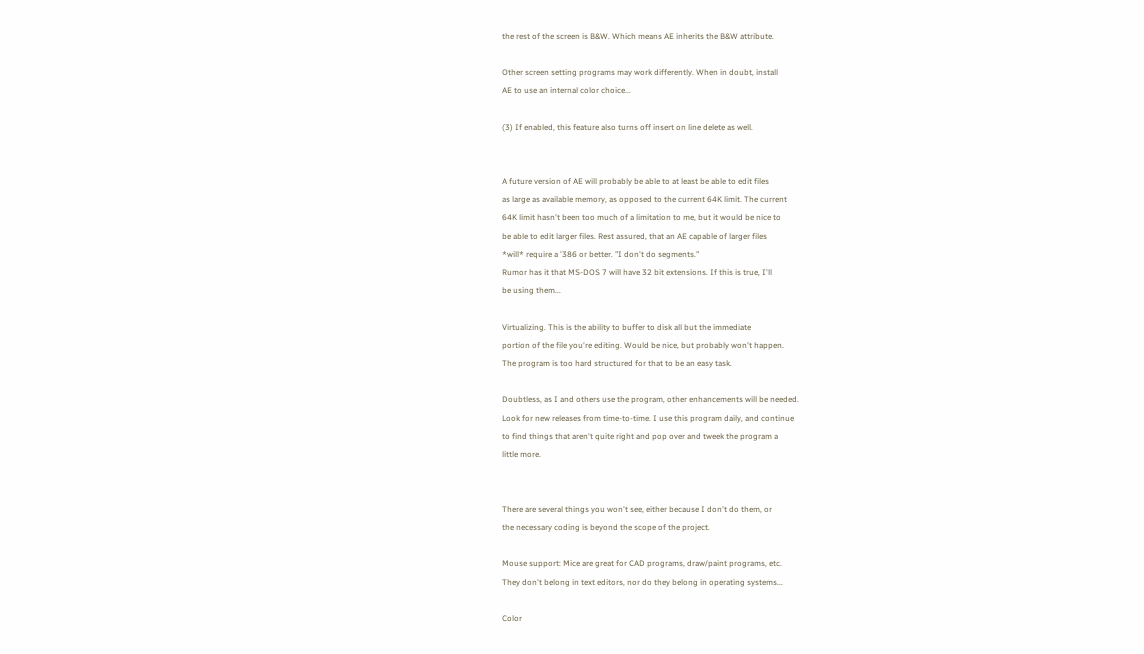the rest of the screen is B&W. Which means AE inherits the B&W attribute.

Other screen setting programs may work differently. When in doubt, install
AE to use an internal color choice...

(3) If enabled, this feature also turns off insert on line delete as well.


A future version of AE will probably be able to at least be able to edit files
as large as available memory, as opposed to the current 64K limit. The current
64K limit hasn't been too much of a limitation to me, but it would be nice to
be able to edit larger files. Rest assured, that an AE capable of larger files
*will* require a '386 or better. "I don't do segments."
Rumor has it that MS-DOS 7 will have 32 bit extensions. If this is true, I'll
be using them...

Virtualizing. This is the ability to buffer to disk all but the immediate
portion of the file you're editing. Would be nice, but probably won't happen.
The program is too hard structured for that to be an easy task.

Doubtless, as I and others use the program, other enhancements will be needed.
Look for new releases from time-to-time. I use this program daily, and continue
to find things that aren't quite right and pop over and tweek the program a
little more.


There are several things you won't see, either because I don't do them, or
the necessary coding is beyond the scope of the project.

Mouse support: Mice are great for CAD programs, draw/paint programs, etc.
They don't belong in text editors, nor do they belong in operating systems...

Color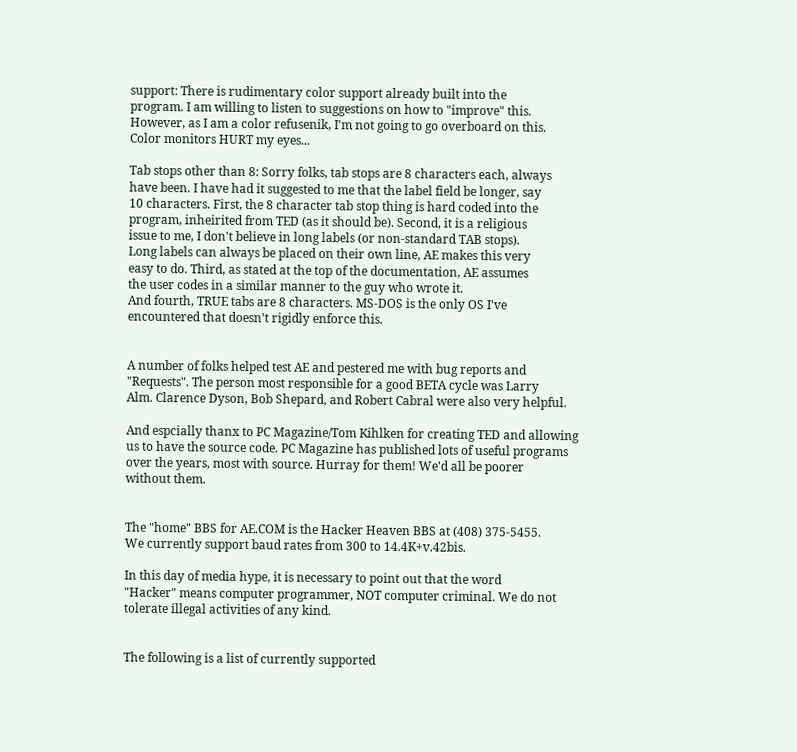support: There is rudimentary color support already built into the
program. I am willing to listen to suggestions on how to "improve" this.
However, as I am a color refusenik, I'm not going to go overboard on this.
Color monitors HURT my eyes...

Tab stops other than 8: Sorry folks, tab stops are 8 characters each, always
have been. I have had it suggested to me that the label field be longer, say
10 characters. First, the 8 character tab stop thing is hard coded into the
program, inheirited from TED (as it should be). Second, it is a religious
issue to me, I don't believe in long labels (or non-standard TAB stops).
Long labels can always be placed on their own line, AE makes this very
easy to do. Third, as stated at the top of the documentation, AE assumes
the user codes in a similar manner to the guy who wrote it.
And fourth, TRUE tabs are 8 characters. MS-DOS is the only OS I've
encountered that doesn't rigidly enforce this.


A number of folks helped test AE and pestered me with bug reports and
"Requests". The person most responsible for a good BETA cycle was Larry
Alm. Clarence Dyson, Bob Shepard, and Robert Cabral were also very helpful.

And espcially thanx to PC Magazine/Tom Kihlken for creating TED and allowing
us to have the source code. PC Magazine has published lots of useful programs
over the years, most with source. Hurray for them! We'd all be poorer
without them.


The "home" BBS for AE.COM is the Hacker Heaven BBS at (408) 375-5455.
We currently support baud rates from 300 to 14.4K+v.42bis.

In this day of media hype, it is necessary to point out that the word
"Hacker" means computer programmer, NOT computer criminal. We do not
tolerate illegal activities of any kind.


The following is a list of currently supported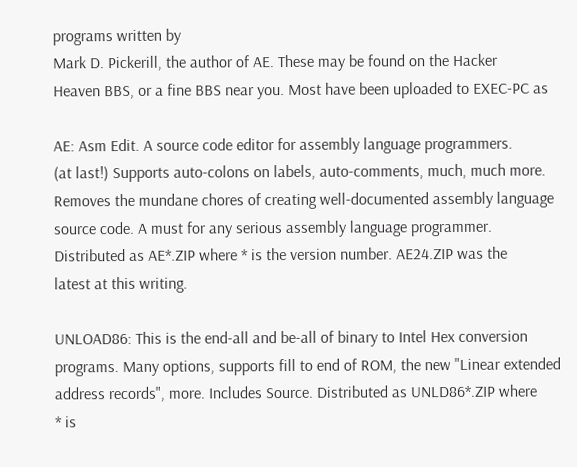programs written by
Mark D. Pickerill, the author of AE. These may be found on the Hacker
Heaven BBS, or a fine BBS near you. Most have been uploaded to EXEC-PC as

AE: Asm Edit. A source code editor for assembly language programmers.
(at last!) Supports auto-colons on labels, auto-comments, much, much more.
Removes the mundane chores of creating well-documented assembly language
source code. A must for any serious assembly language programmer.
Distributed as AE*.ZIP where * is the version number. AE24.ZIP was the
latest at this writing.

UNLOAD86: This is the end-all and be-all of binary to Intel Hex conversion
programs. Many options, supports fill to end of ROM, the new "Linear extended
address records", more. Includes Source. Distributed as UNLD86*.ZIP where
* is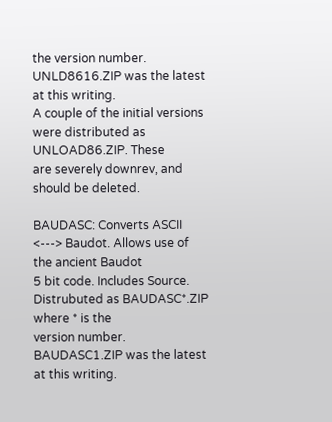the version number. UNLD8616.ZIP was the latest at this writing.
A couple of the initial versions were distributed as UNLOAD86.ZIP. These
are severely downrev, and should be deleted.

BAUDASC: Converts ASCII <---> Baudot. Allows use of the ancient Baudot
5 bit code. Includes Source. Distrubuted as BAUDASC*.ZIP where * is the
version number. BAUDASC1.ZIP was the latest at this writing.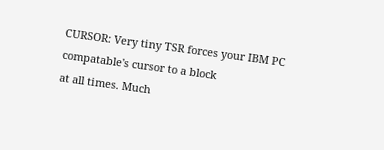CURSOR: Very tiny TSR forces your IBM PC compatable's cursor to a block
at all times. Much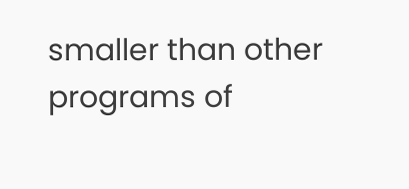smaller than other programs of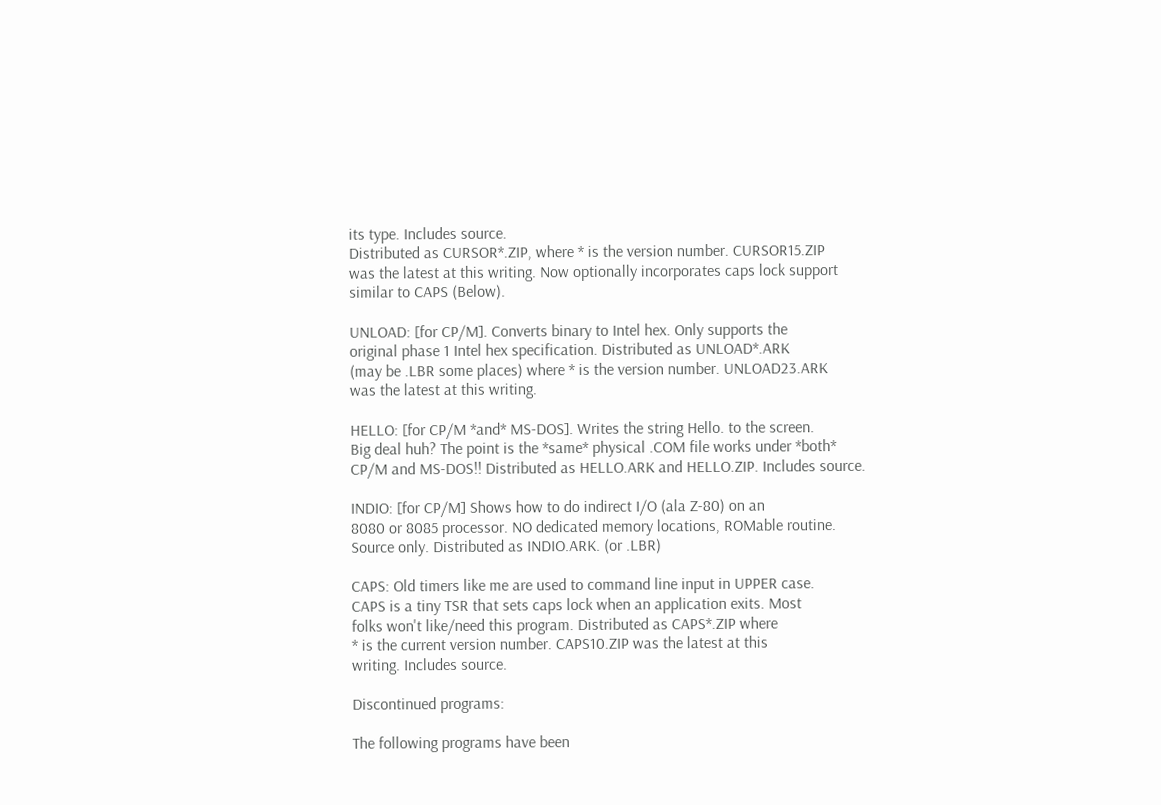its type. Includes source.
Distributed as CURSOR*.ZIP, where * is the version number. CURSOR15.ZIP
was the latest at this writing. Now optionally incorporates caps lock support
similar to CAPS (Below).

UNLOAD: [for CP/M]. Converts binary to Intel hex. Only supports the
original phase 1 Intel hex specification. Distributed as UNLOAD*.ARK
(may be .LBR some places) where * is the version number. UNLOAD23.ARK
was the latest at this writing.

HELLO: [for CP/M *and* MS-DOS]. Writes the string Hello. to the screen.
Big deal huh? The point is the *same* physical .COM file works under *both*
CP/M and MS-DOS!! Distributed as HELLO.ARK and HELLO.ZIP. Includes source.

INDIO: [for CP/M] Shows how to do indirect I/O (ala Z-80) on an
8080 or 8085 processor. NO dedicated memory locations, ROMable routine.
Source only. Distributed as INDIO.ARK. (or .LBR)

CAPS: Old timers like me are used to command line input in UPPER case.
CAPS is a tiny TSR that sets caps lock when an application exits. Most
folks won't like/need this program. Distributed as CAPS*.ZIP where
* is the current version number. CAPS10.ZIP was the latest at this
writing. Includes source.

Discontinued programs:

The following programs have been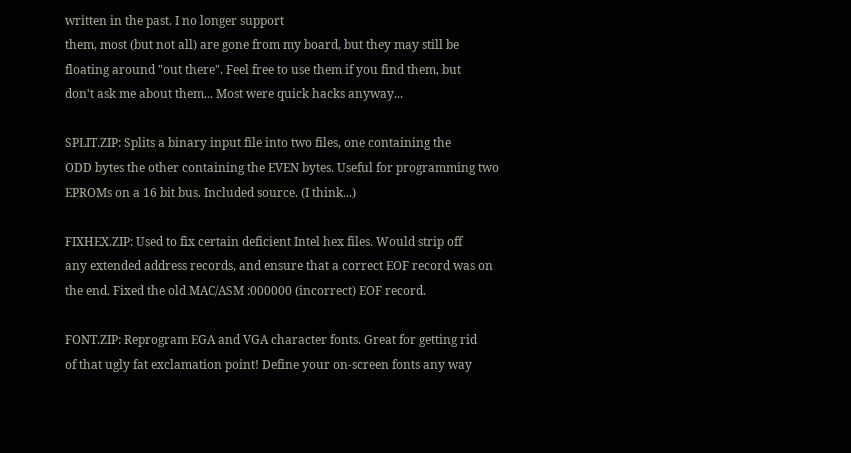written in the past. I no longer support
them, most (but not all) are gone from my board, but they may still be
floating around "out there". Feel free to use them if you find them, but
don't ask me about them... Most were quick hacks anyway...

SPLIT.ZIP: Splits a binary input file into two files, one containing the
ODD bytes the other containing the EVEN bytes. Useful for programming two
EPROMs on a 16 bit bus. Included source. (I think...)

FIXHEX.ZIP: Used to fix certain deficient Intel hex files. Would strip off
any extended address records, and ensure that a correct EOF record was on
the end. Fixed the old MAC/ASM :000000 (incorrect) EOF record.

FONT.ZIP: Reprogram EGA and VGA character fonts. Great for getting rid
of that ugly fat exclamation point! Define your on-screen fonts any way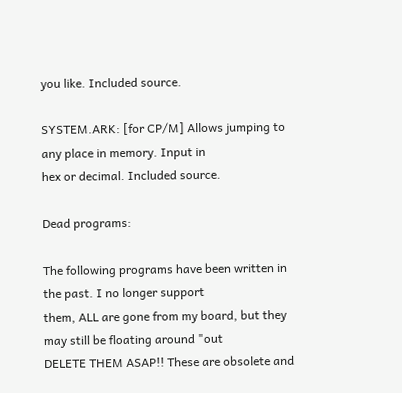you like. Included source.

SYSTEM.ARK: [for CP/M] Allows jumping to any place in memory. Input in
hex or decimal. Included source.

Dead programs:

The following programs have been written in the past. I no longer support
them, ALL are gone from my board, but they may still be floating around "out
DELETE THEM ASAP!! These are obsolete and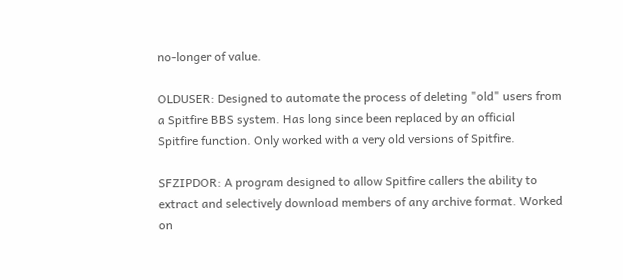no-longer of value.

OLDUSER: Designed to automate the process of deleting "old" users from
a Spitfire BBS system. Has long since been replaced by an official
Spitfire function. Only worked with a very old versions of Spitfire.

SFZIPDOR: A program designed to allow Spitfire callers the ability to
extract and selectively download members of any archive format. Worked
on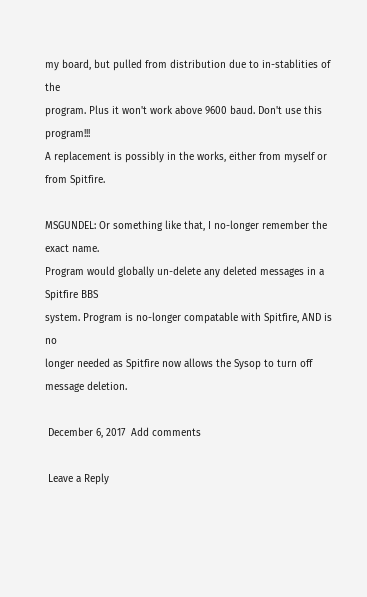my board, but pulled from distribution due to in-stablities of the
program. Plus it won't work above 9600 baud. Don't use this program!!!
A replacement is possibly in the works, either from myself or from Spitfire.

MSGUNDEL: Or something like that, I no-longer remember the exact name.
Program would globally un-delete any deleted messages in a Spitfire BBS
system. Program is no-longer compatable with Spitfire, AND is no
longer needed as Spitfire now allows the Sysop to turn off message deletion.

 December 6, 2017  Add comments

 Leave a Reply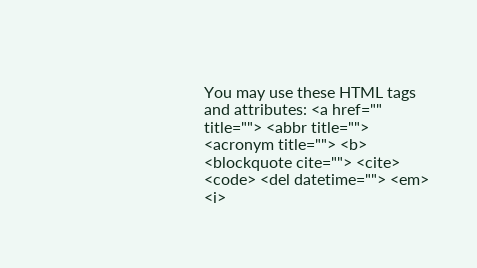You may use these HTML tags and attributes: <a href="" title=""> <abbr title=""> <acronym title=""> <b> <blockquote cite=""> <cite> <code> <del datetime=""> <em> <i>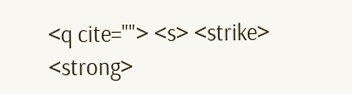<q cite=""> <s> <strike> <strong>